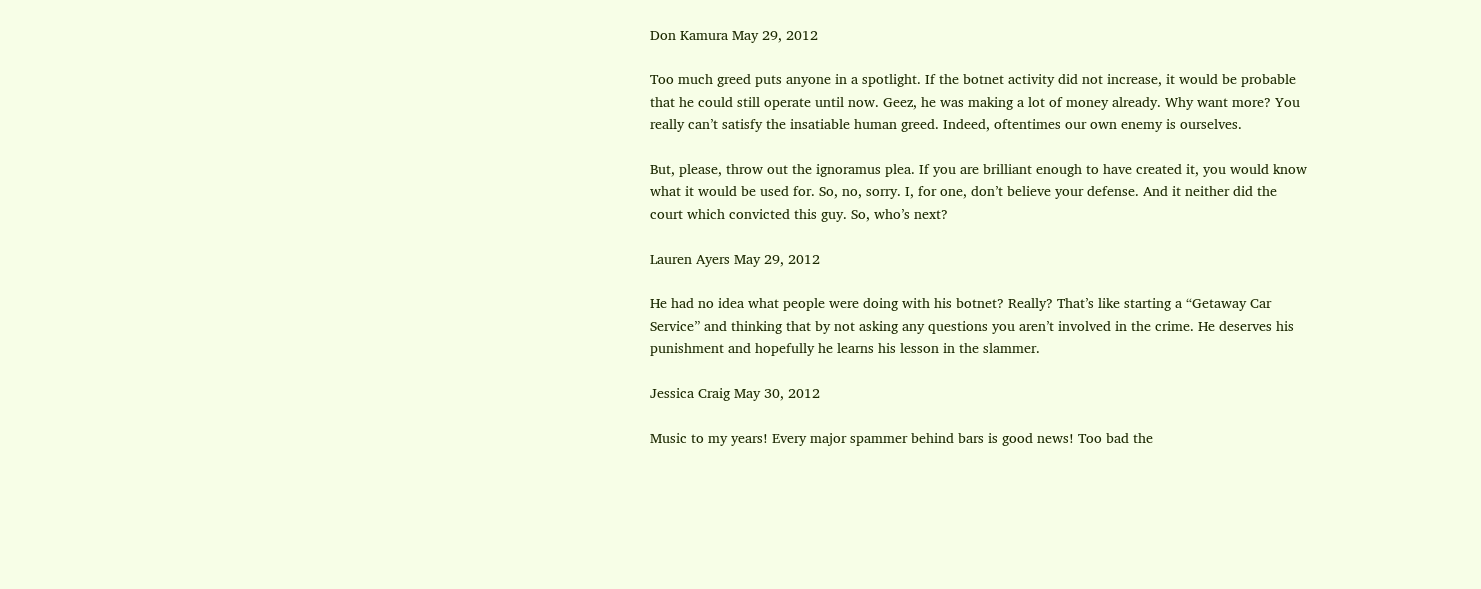Don Kamura May 29, 2012

Too much greed puts anyone in a spotlight. If the botnet activity did not increase, it would be probable that he could still operate until now. Geez, he was making a lot of money already. Why want more? You really can’t satisfy the insatiable human greed. Indeed, oftentimes our own enemy is ourselves.

But, please, throw out the ignoramus plea. If you are brilliant enough to have created it, you would know what it would be used for. So, no, sorry. I, for one, don’t believe your defense. And it neither did the court which convicted this guy. So, who’s next?

Lauren Ayers May 29, 2012

He had no idea what people were doing with his botnet? Really? That’s like starting a “Getaway Car Service” and thinking that by not asking any questions you aren’t involved in the crime. He deserves his punishment and hopefully he learns his lesson in the slammer.

Jessica Craig May 30, 2012

Music to my years! Every major spammer behind bars is good news! Too bad the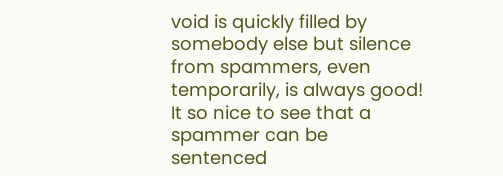void is quickly filled by somebody else but silence from spammers, even temporarily, is always good! It so nice to see that a spammer can be sentenced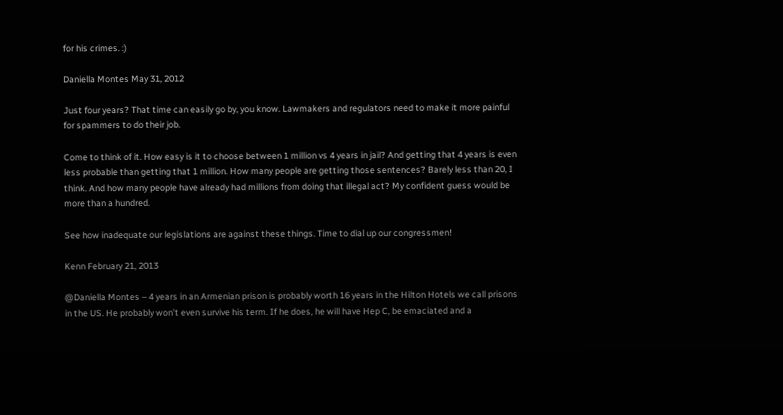for his crimes. :)

Daniella Montes May 31, 2012

Just four years? That time can easily go by, you know. Lawmakers and regulators need to make it more painful for spammers to do their job.

Come to think of it. How easy is it to choose between 1 million vs 4 years in jail? And getting that 4 years is even less probable than getting that 1 million. How many people are getting those sentences? Barely less than 20, I think. And how many people have already had millions from doing that illegal act? My confident guess would be more than a hundred.

See how inadequate our legislations are against these things. Time to dial up our congressmen!

Kenn February 21, 2013

@Daniella Montes – 4 years in an Armenian prison is probably worth 16 years in the Hilton Hotels we call prisons in the US. He probably won’t even survive his term. If he does, he will have Hep C, be emaciated and a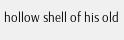hollow shell of his old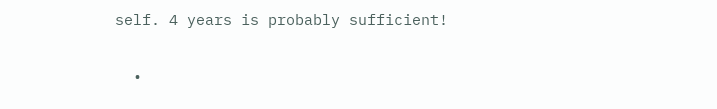self. 4 years is probably sufficient!

  •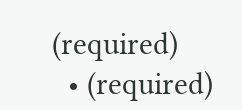(required)
  • (required)